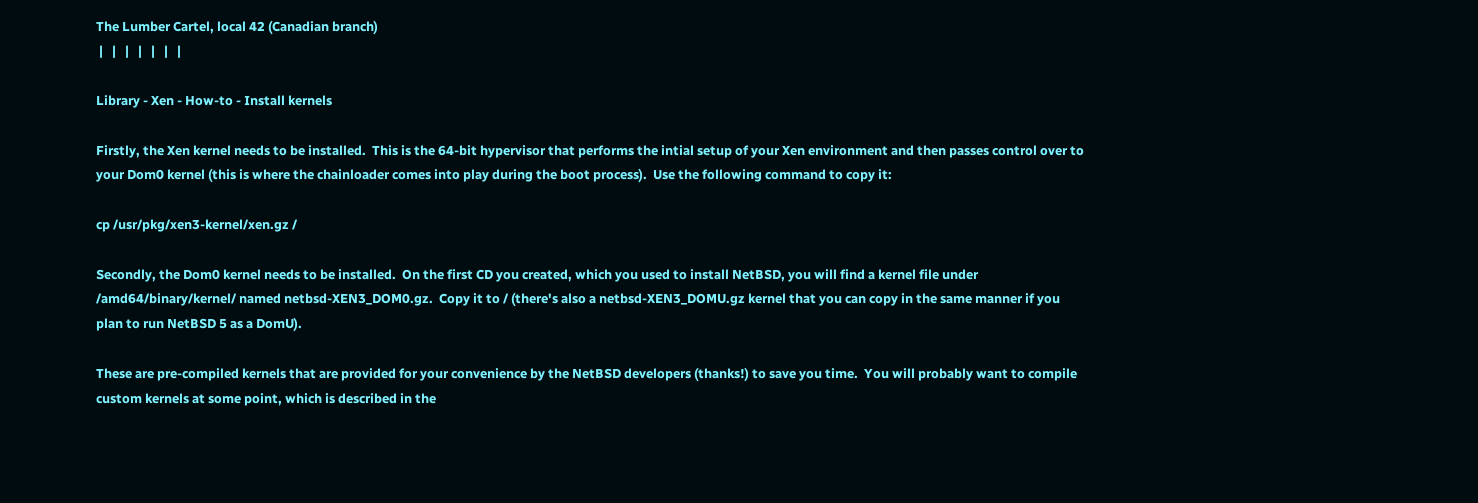The Lumber Cartel, local 42 (Canadian branch)
 |   |   |   |   |   |   |

Library - Xen - How-to - Install kernels

Firstly, the Xen kernel needs to be installed.  This is the 64-bit hypervisor that performs the intial setup of your Xen environment and then passes control over to your Dom0 kernel (this is where the chainloader comes into play during the boot process).  Use the following command to copy it:

cp /usr/pkg/xen3-kernel/xen.gz /

Secondly, the Dom0 kernel needs to be installed.  On the first CD you created, which you used to install NetBSD, you will find a kernel file under /amd64/binary/kernel/ named netbsd-XEN3_DOM0.gz.  Copy it to / (there's also a netbsd-XEN3_DOMU.gz kernel that you can copy in the same manner if you plan to run NetBSD 5 as a DomU).

These are pre-compiled kernels that are provided for your convenience by the NetBSD developers (thanks!) to save you time.  You will probably want to compile custom kernels at some point, which is described in the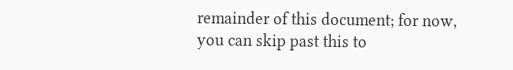remainder of this document; for now, you can skip past this to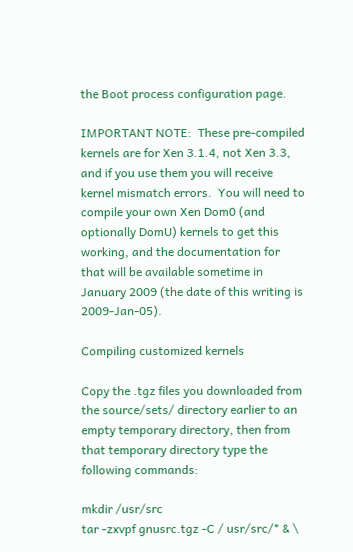the Boot process configuration page.

IMPORTANT NOTE:  These pre-compiled kernels are for Xen 3.1.4, not Xen 3.3, and if you use them you will receive kernel mismatch errors.  You will need to compile your own Xen Dom0 (and optionally DomU) kernels to get this working, and the documentation for that will be available sometime in January 2009 (the date of this writing is 2009-Jan-05).

Compiling customized kernels

Copy the .tgz files you downloaded from the source/sets/ directory earlier to an empty temporary directory, then from that temporary directory type the following commands:

mkdir /usr/src
tar -zxvpf gnusrc.tgz -C / usr/src/* & \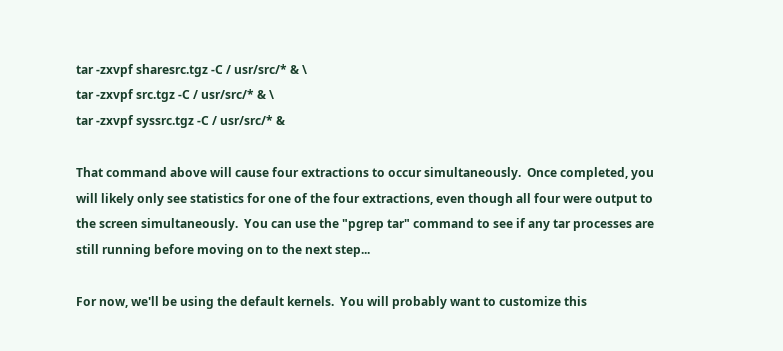tar -zxvpf sharesrc.tgz -C / usr/src/* & \
tar -zxvpf src.tgz -C / usr/src/* & \
tar -zxvpf syssrc.tgz -C / usr/src/* &

That command above will cause four extractions to occur simultaneously.  Once completed, you will likely only see statistics for one of the four extractions, even though all four were output to the screen simultaneously.  You can use the "pgrep tar" command to see if any tar processes are still running before moving on to the next step...

For now, we'll be using the default kernels.  You will probably want to customize this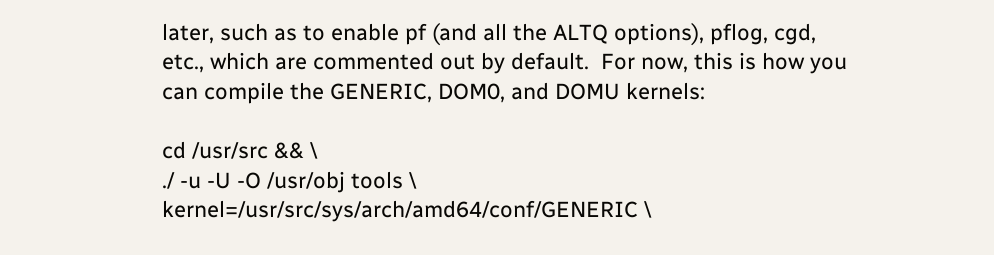later, such as to enable pf (and all the ALTQ options), pflog, cgd, etc., which are commented out by default.  For now, this is how you can compile the GENERIC, DOM0, and DOMU kernels:

cd /usr/src && \
./ -u -U -O /usr/obj tools \
kernel=/usr/src/sys/arch/amd64/conf/GENERIC \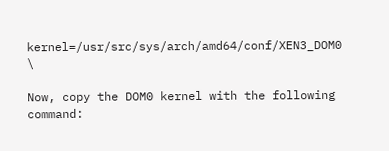kernel=/usr/src/sys/arch/amd64/conf/XEN3_DOM0 \

Now, copy the DOM0 kernel with the following command: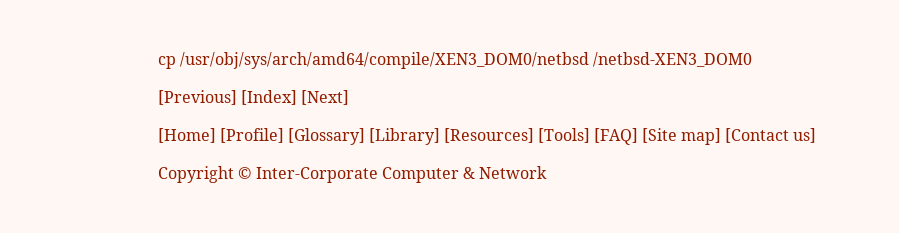cp /usr/obj/sys/arch/amd64/compile/XEN3_DOM0/netbsd /netbsd-XEN3_DOM0

[Previous] [Index] [Next]

[Home] [Profile] [Glossary] [Library] [Resources] [Tools] [FAQ] [Site map] [Contact us]

Copyright © Inter-Corporate Computer & Network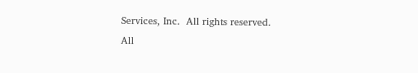Services, Inc.  All rights reserved.
All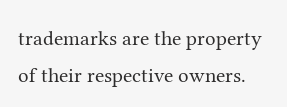trademarks are the property of their respective owners.